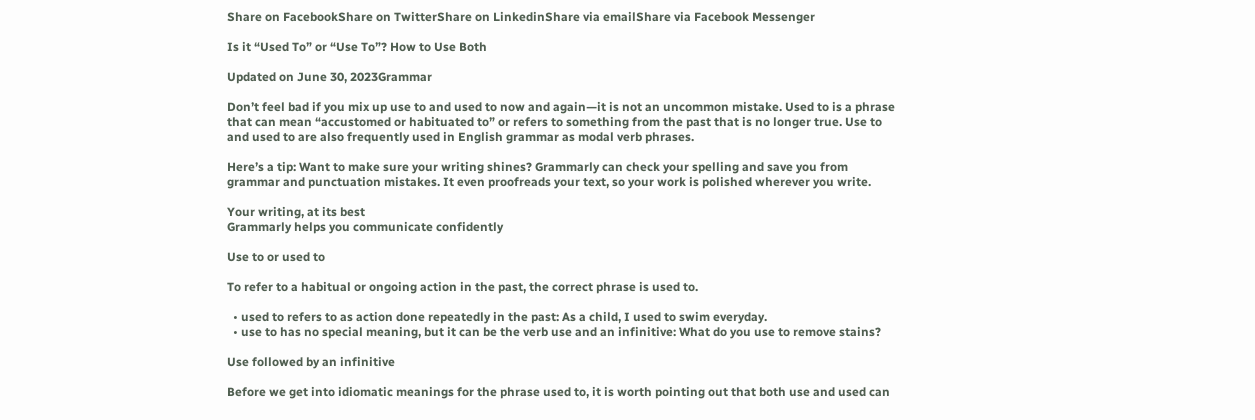Share on FacebookShare on TwitterShare on LinkedinShare via emailShare via Facebook Messenger

Is it “Used To” or “Use To”? How to Use Both

Updated on June 30, 2023Grammar

Don’t feel bad if you mix up use to and used to now and again—it is not an uncommon mistake. Used to is a phrase that can mean “accustomed or habituated to” or refers to something from the past that is no longer true. Use to and used to are also frequently used in English grammar as modal verb phrases.

Here’s a tip: Want to make sure your writing shines? Grammarly can check your spelling and save you from grammar and punctuation mistakes. It even proofreads your text, so your work is polished wherever you write.

Your writing, at its best
Grammarly helps you communicate confidently

Use to or used to

To refer to a habitual or ongoing action in the past, the correct phrase is used to.

  • used to refers to as action done repeatedly in the past: As a child, I used to swim everyday.
  • use to has no special meaning, but it can be the verb use and an infinitive: What do you use to remove stains?

Use followed by an infinitive

Before we get into idiomatic meanings for the phrase used to, it is worth pointing out that both use and used can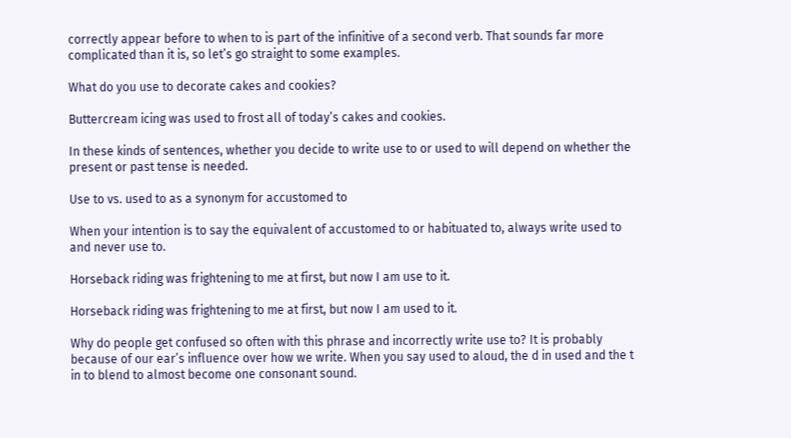correctly appear before to when to is part of the infinitive of a second verb. That sounds far more complicated than it is, so let’s go straight to some examples.

What do you use to decorate cakes and cookies?

Buttercream icing was used to frost all of today’s cakes and cookies.

In these kinds of sentences, whether you decide to write use to or used to will depend on whether the present or past tense is needed.

Use to vs. used to as a synonym for accustomed to

When your intention is to say the equivalent of accustomed to or habituated to, always write used to and never use to.

Horseback riding was frightening to me at first, but now I am use to it.

Horseback riding was frightening to me at first, but now I am used to it.

Why do people get confused so often with this phrase and incorrectly write use to? It is probably because of our ear’s influence over how we write. When you say used to aloud, the d in used and the t in to blend to almost become one consonant sound.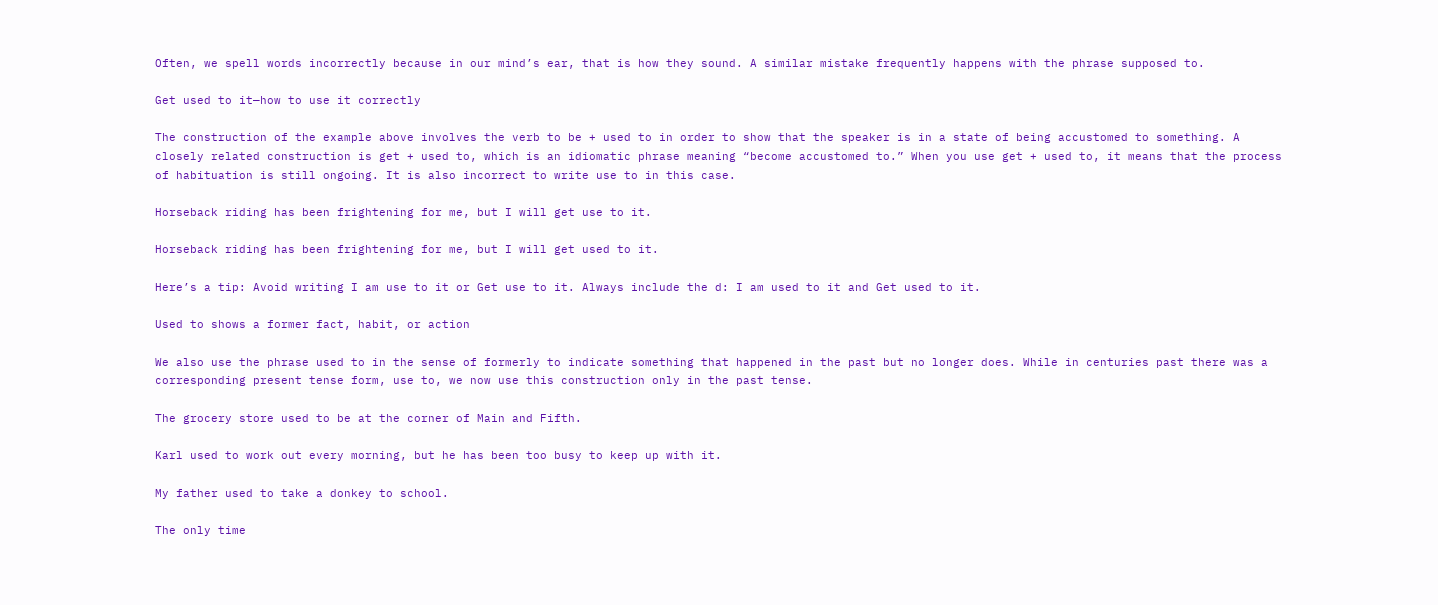Often, we spell words incorrectly because in our mind’s ear, that is how they sound. A similar mistake frequently happens with the phrase supposed to.

Get used to it—how to use it correctly

The construction of the example above involves the verb to be + used to in order to show that the speaker is in a state of being accustomed to something. A closely related construction is get + used to, which is an idiomatic phrase meaning “become accustomed to.” When you use get + used to, it means that the process of habituation is still ongoing. It is also incorrect to write use to in this case.

Horseback riding has been frightening for me, but I will get use to it.

Horseback riding has been frightening for me, but I will get used to it.

Here’s a tip: Avoid writing I am use to it or Get use to it. Always include the d: I am used to it and Get used to it.

Used to shows a former fact, habit, or action

We also use the phrase used to in the sense of formerly to indicate something that happened in the past but no longer does. While in centuries past there was a corresponding present tense form, use to, we now use this construction only in the past tense.

The grocery store used to be at the corner of Main and Fifth.

Karl used to work out every morning, but he has been too busy to keep up with it.

My father used to take a donkey to school.

The only time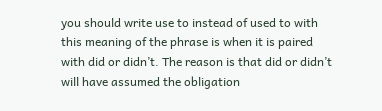you should write use to instead of used to with this meaning of the phrase is when it is paired with did or didn’t. The reason is that did or didn’t will have assumed the obligation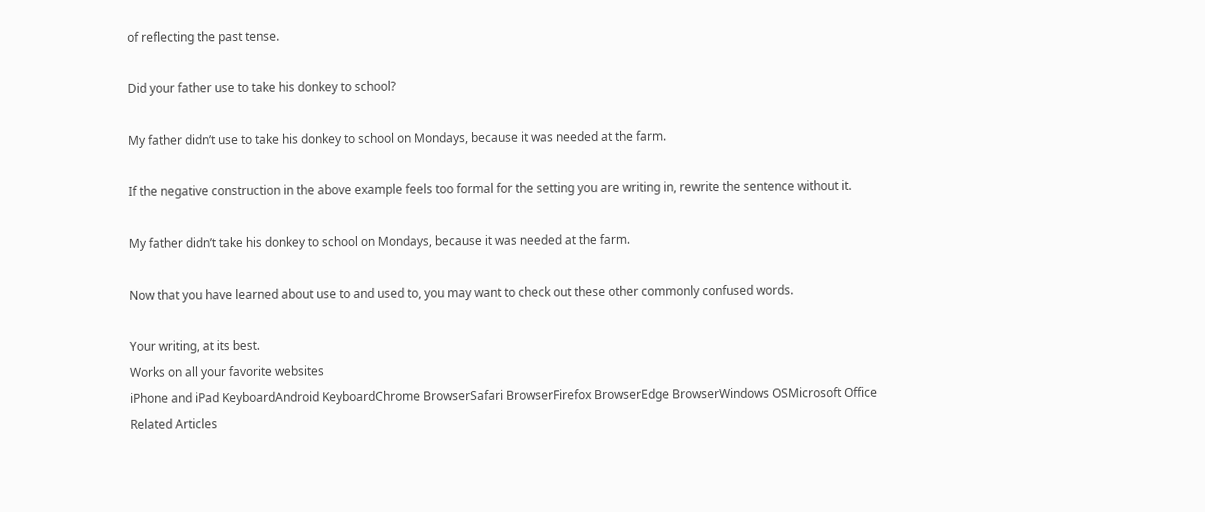of reflecting the past tense.

Did your father use to take his donkey to school?

My father didn’t use to take his donkey to school on Mondays, because it was needed at the farm.

If the negative construction in the above example feels too formal for the setting you are writing in, rewrite the sentence without it.

My father didn’t take his donkey to school on Mondays, because it was needed at the farm.

Now that you have learned about use to and used to, you may want to check out these other commonly confused words.

Your writing, at its best.
Works on all your favorite websites
iPhone and iPad KeyboardAndroid KeyboardChrome BrowserSafari BrowserFirefox BrowserEdge BrowserWindows OSMicrosoft Office
Related Articles